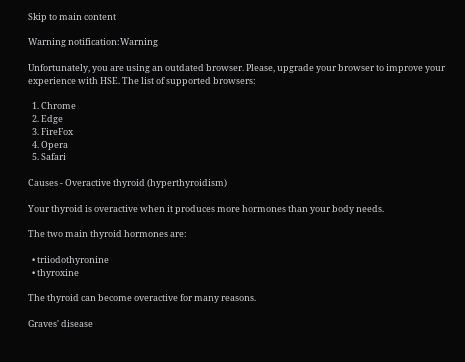Skip to main content

Warning notification:Warning

Unfortunately, you are using an outdated browser. Please, upgrade your browser to improve your experience with HSE. The list of supported browsers:

  1. Chrome
  2. Edge
  3. FireFox
  4. Opera
  5. Safari

Causes - Overactive thyroid (hyperthyroidism)

Your thyroid is overactive when it produces more hormones than your body needs.

The two main thyroid hormones are:

  • triiodothyronine
  • thyroxine

The thyroid can become overactive for many reasons.

Graves' disease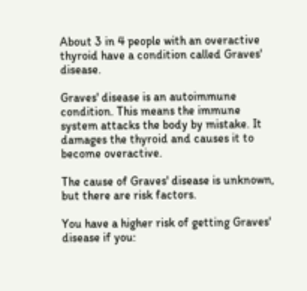About 3 in 4 people with an overactive thyroid have a condition called Graves' disease.

Graves' disease is an autoimmune condition. This means the immune system attacks the body by mistake. It damages the thyroid and causes it to become overactive.

The cause of Graves' disease is unknown, but there are risk factors.

You have a higher risk of getting Graves' disease if you: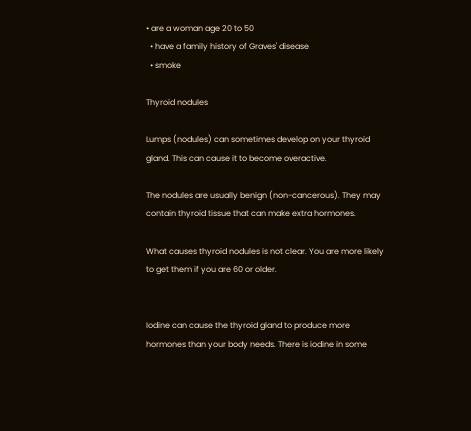• are a woman age 20 to 50
  • have a family history of Graves' disease
  • smoke

Thyroid nodules

Lumps (nodules) can sometimes develop on your thyroid gland. This can cause it to become overactive.

The nodules are usually benign (non-cancerous). They may contain thyroid tissue that can make extra hormones.

What causes thyroid nodules is not clear. You are more likely to get them if you are 60 or older.


Iodine can cause the thyroid gland to produce more hormones than your body needs. There is iodine in some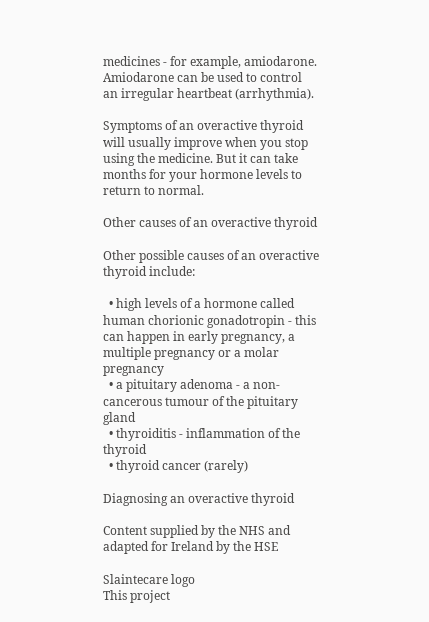medicines - for example, amiodarone. Amiodarone can be used to control an irregular heartbeat (arrhythmia).

Symptoms of an overactive thyroid will usually improve when you stop using the medicine. But it can take months for your hormone levels to return to normal.

Other causes of an overactive thyroid

Other possible causes of an overactive thyroid include:

  • high levels of a hormone called human chorionic gonadotropin - this can happen in early pregnancy, a multiple pregnancy or a molar pregnancy
  • a pituitary adenoma - a non-cancerous tumour of the pituitary gland
  • thyroiditis - inflammation of the thyroid
  • thyroid cancer (rarely)

Diagnosing an overactive thyroid

Content supplied by the NHS and adapted for Ireland by the HSE

Slaintecare logo
This project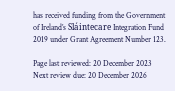has received funding from the Government of Ireland’s Sláintecare Integration Fund 2019 under Grant Agreement Number 123.

Page last reviewed: 20 December 2023
Next review due: 20 December 2026